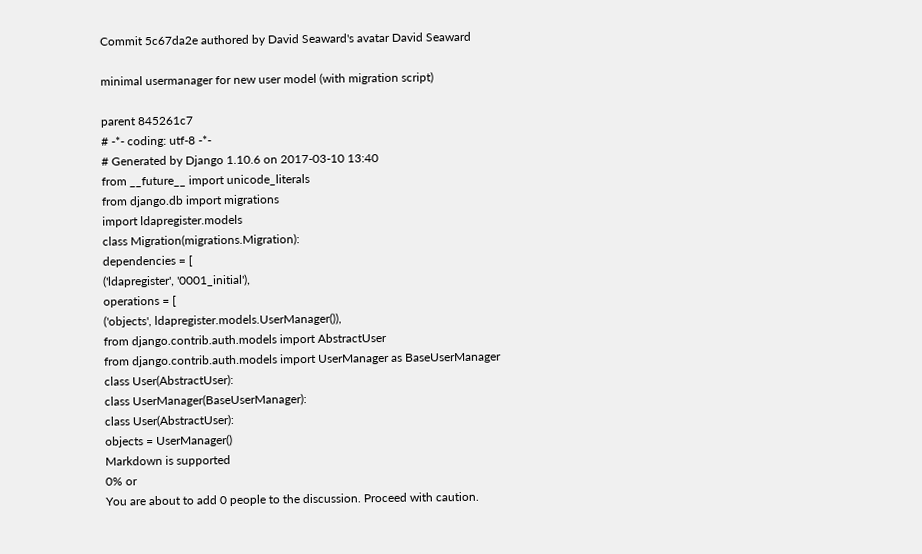Commit 5c67da2e authored by David Seaward's avatar David Seaward

minimal usermanager for new user model (with migration script)

parent 845261c7
# -*- coding: utf-8 -*-
# Generated by Django 1.10.6 on 2017-03-10 13:40
from __future__ import unicode_literals
from django.db import migrations
import ldapregister.models
class Migration(migrations.Migration):
dependencies = [
('ldapregister', '0001_initial'),
operations = [
('objects', ldapregister.models.UserManager()),
from django.contrib.auth.models import AbstractUser
from django.contrib.auth.models import UserManager as BaseUserManager
class User(AbstractUser):
class UserManager(BaseUserManager):
class User(AbstractUser):
objects = UserManager()
Markdown is supported
0% or
You are about to add 0 people to the discussion. Proceed with caution.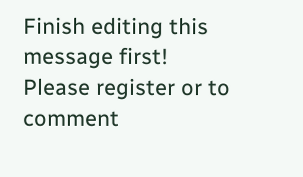Finish editing this message first!
Please register or to comment